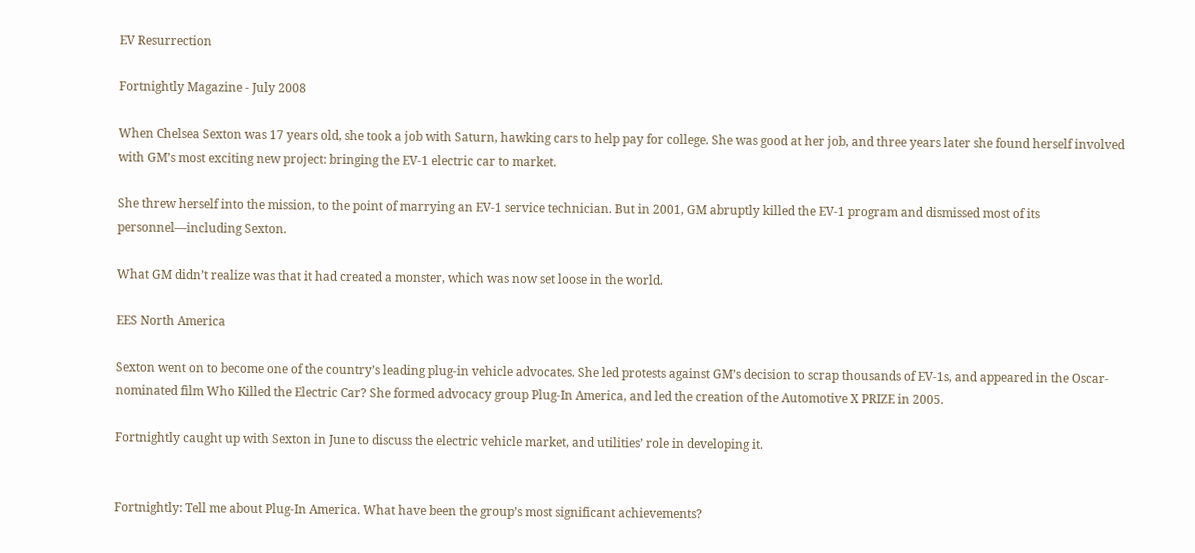EV Resurrection

Fortnightly Magazine - July 2008

When Chelsea Sexton was 17 years old, she took a job with Saturn, hawking cars to help pay for college. She was good at her job, and three years later she found herself involved with GM’s most exciting new project: bringing the EV-1 electric car to market.

She threw herself into the mission, to the point of marrying an EV-1 service technician. But in 2001, GM abruptly killed the EV-1 program and dismissed most of its personnel—including Sexton.

What GM didn’t realize was that it had created a monster, which was now set loose in the world.

EES North America

Sexton went on to become one of the country’s leading plug-in vehicle advocates. She led protests against GM’s decision to scrap thousands of EV-1s, and appeared in the Oscar-nominated film Who Killed the Electric Car? She formed advocacy group Plug-In America, and led the creation of the Automotive X PRIZE in 2005.

Fortnightly caught up with Sexton in June to discuss the electric vehicle market, and utilities’ role in developing it.


Fortnightly: Tell me about Plug-In America. What have been the group’s most significant achievements?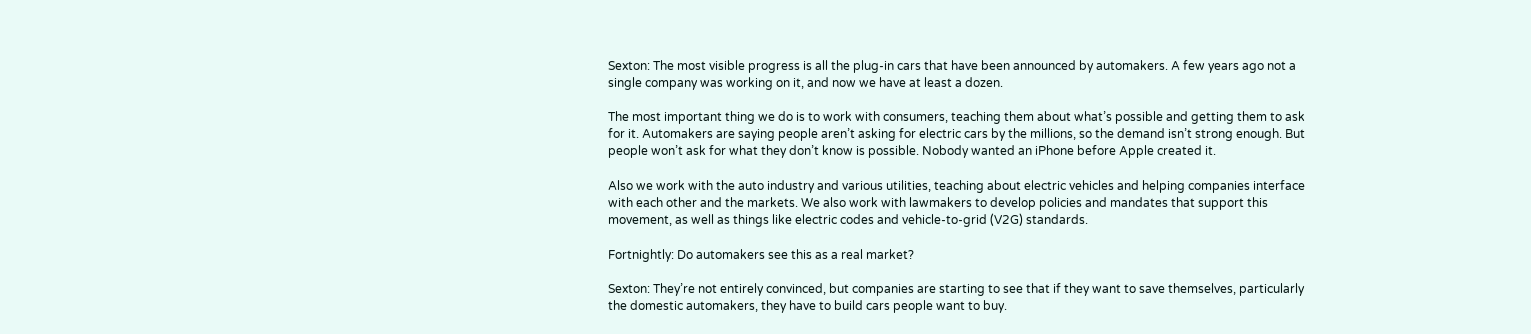Sexton: The most visible progress is all the plug-in cars that have been announced by automakers. A few years ago not a single company was working on it, and now we have at least a dozen.

The most important thing we do is to work with consumers, teaching them about what’s possible and getting them to ask for it. Automakers are saying people aren’t asking for electric cars by the millions, so the demand isn’t strong enough. But people won’t ask for what they don’t know is possible. Nobody wanted an iPhone before Apple created it.

Also we work with the auto industry and various utilities, teaching about electric vehicles and helping companies interface with each other and the markets. We also work with lawmakers to develop policies and mandates that support this movement, as well as things like electric codes and vehicle-to-grid (V2G) standards.

Fortnightly: Do automakers see this as a real market?

Sexton: They’re not entirely convinced, but companies are starting to see that if they want to save themselves, particularly the domestic automakers, they have to build cars people want to buy.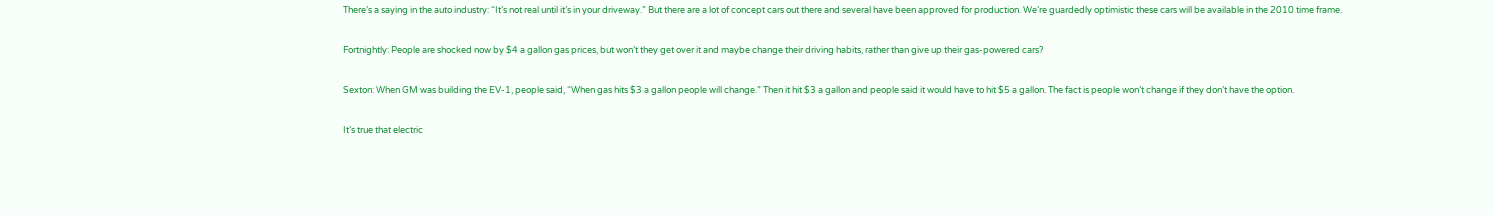There’s a saying in the auto industry: “It’s not real until it’s in your driveway.” But there are a lot of concept cars out there and several have been approved for production. We’re guardedly optimistic these cars will be available in the 2010 time frame.

Fortnightly: People are shocked now by $4 a gallon gas prices, but won’t they get over it and maybe change their driving habits, rather than give up their gas-powered cars?

Sexton: When GM was building the EV-1, people said, “When gas hits $3 a gallon people will change.” Then it hit $3 a gallon and people said it would have to hit $5 a gallon. The fact is people won’t change if they don’t have the option.

It’s true that electric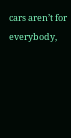cars aren’t for everybody,